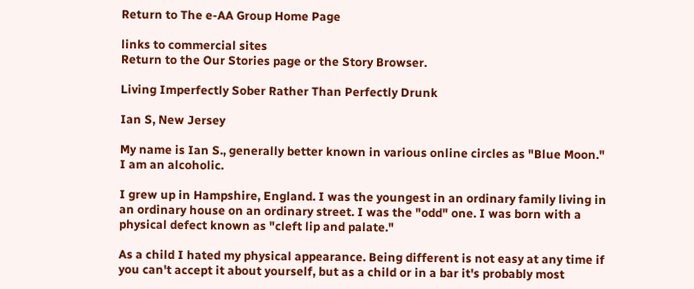Return to The e-AA Group Home Page

links to commercial sites
Return to the Our Stories page or the Story Browser.

Living Imperfectly Sober Rather Than Perfectly Drunk

Ian S, New Jersey

My name is Ian S., generally better known in various online circles as "Blue Moon." I am an alcoholic.

I grew up in Hampshire, England. I was the youngest in an ordinary family living in an ordinary house on an ordinary street. I was the "odd" one. I was born with a physical defect known as "cleft lip and palate."

As a child I hated my physical appearance. Being different is not easy at any time if you can't accept it about yourself, but as a child or in a bar it's probably most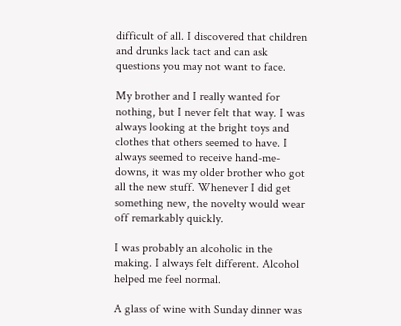difficult of all. I discovered that children and drunks lack tact and can ask questions you may not want to face.

My brother and I really wanted for nothing, but I never felt that way. I was always looking at the bright toys and clothes that others seemed to have. I always seemed to receive hand-me-downs, it was my older brother who got all the new stuff. Whenever I did get something new, the novelty would wear off remarkably quickly.

I was probably an alcoholic in the making. I always felt different. Alcohol helped me feel normal.

A glass of wine with Sunday dinner was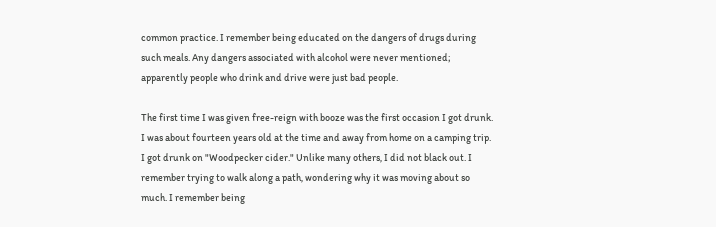common practice. I remember being educated on the dangers of drugs during such meals. Any dangers associated with alcohol were never mentioned; apparently people who drink and drive were just bad people.

The first time I was given free-reign with booze was the first occasion I got drunk. I was about fourteen years old at the time and away from home on a camping trip. I got drunk on "Woodpecker cider." Unlike many others, I did not black out. I remember trying to walk along a path, wondering why it was moving about so much. I remember being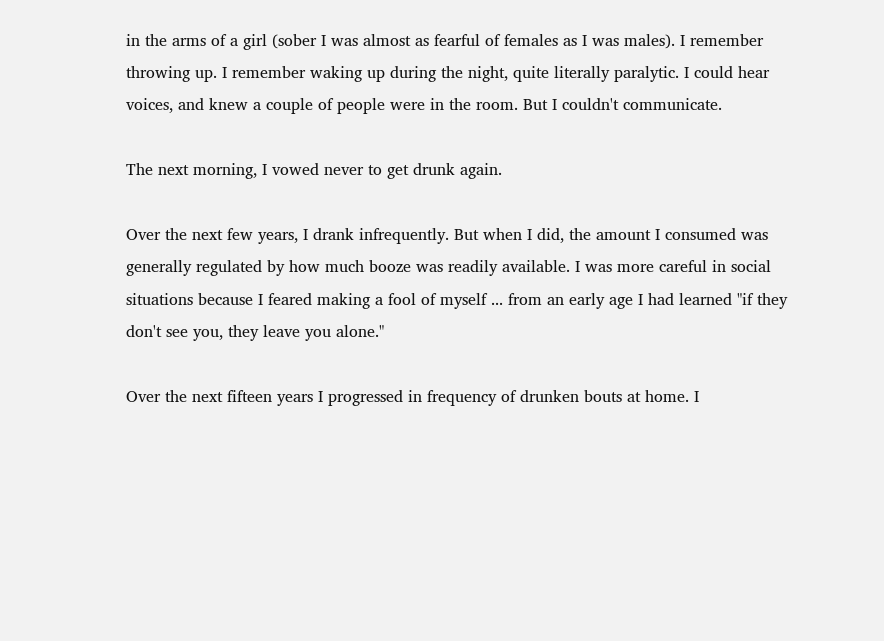in the arms of a girl (sober I was almost as fearful of females as I was males). I remember throwing up. I remember waking up during the night, quite literally paralytic. I could hear voices, and knew a couple of people were in the room. But I couldn't communicate.

The next morning, I vowed never to get drunk again.

Over the next few years, I drank infrequently. But when I did, the amount I consumed was generally regulated by how much booze was readily available. I was more careful in social situations because I feared making a fool of myself ... from an early age I had learned "if they don't see you, they leave you alone."

Over the next fifteen years I progressed in frequency of drunken bouts at home. I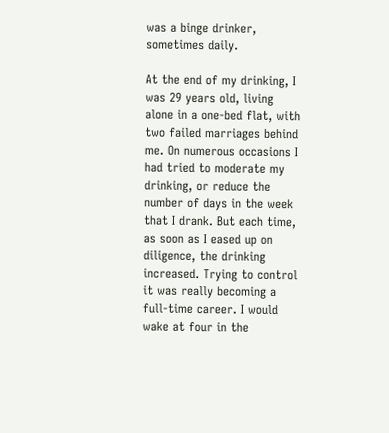was a binge drinker, sometimes daily.

At the end of my drinking, I was 29 years old, living alone in a one-bed flat, with two failed marriages behind me. On numerous occasions I had tried to moderate my drinking, or reduce the number of days in the week that I drank. But each time, as soon as I eased up on diligence, the drinking increased. Trying to control it was really becoming a full-time career. I would wake at four in the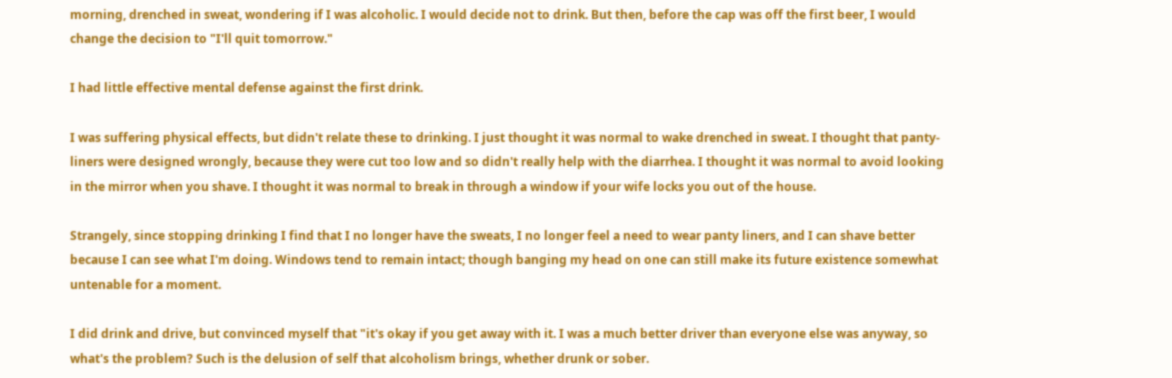morning, drenched in sweat, wondering if I was alcoholic. I would decide not to drink. But then, before the cap was off the first beer, I would change the decision to "I'll quit tomorrow."

I had little effective mental defense against the first drink.

I was suffering physical effects, but didn't relate these to drinking. I just thought it was normal to wake drenched in sweat. I thought that panty-liners were designed wrongly, because they were cut too low and so didn't really help with the diarrhea. I thought it was normal to avoid looking in the mirror when you shave. I thought it was normal to break in through a window if your wife locks you out of the house.

Strangely, since stopping drinking I find that I no longer have the sweats, I no longer feel a need to wear panty liners, and I can shave better because I can see what I'm doing. Windows tend to remain intact; though banging my head on one can still make its future existence somewhat untenable for a moment.

I did drink and drive, but convinced myself that "it's okay if you get away with it. I was a much better driver than everyone else was anyway, so what's the problem? Such is the delusion of self that alcoholism brings, whether drunk or sober.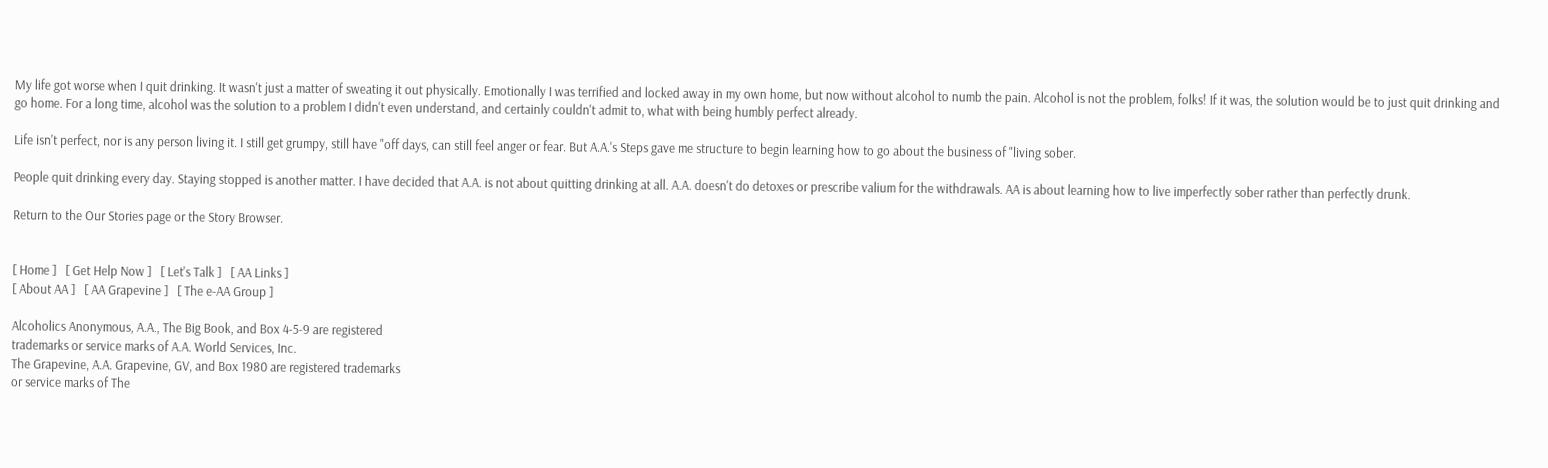My life got worse when I quit drinking. It wasn't just a matter of sweating it out physically. Emotionally I was terrified and locked away in my own home, but now without alcohol to numb the pain. Alcohol is not the problem, folks! If it was, the solution would be to just quit drinking and go home. For a long time, alcohol was the solution to a problem I didn't even understand, and certainly couldn't admit to, what with being humbly perfect already.

Life isn't perfect, nor is any person living it. I still get grumpy, still have "off days, can still feel anger or fear. But A.A.'s Steps gave me structure to begin learning how to go about the business of "living sober.

People quit drinking every day. Staying stopped is another matter. I have decided that A.A. is not about quitting drinking at all. A.A. doesn't do detoxes or prescribe valium for the withdrawals. AA is about learning how to live imperfectly sober rather than perfectly drunk.

Return to the Our Stories page or the Story Browser.


[ Home ]   [ Get Help Now ]   [ Let's Talk ]   [ AA Links ]
[ About AA ]   [ AA Grapevine ]   [ The e-AA Group ]

Alcoholics Anonymous, A.A., The Big Book, and Box 4-5-9 are registered
trademarks or service marks of A.A. World Services, Inc.
The Grapevine, A.A. Grapevine, GV, and Box 1980 are registered trademarks
or service marks of The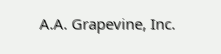A.A. Grapevine, Inc.